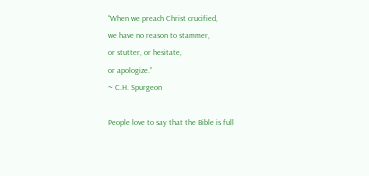“When we preach Christ crucified,
we have no reason to stammer,
or stutter, or hesitate,
or apologize.”
~ C.H. Spurgeon

People love to say that the Bible is full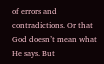of errors and contradictions. Or that God doesn’t mean what He says. But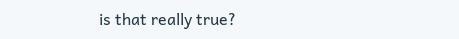is that really true?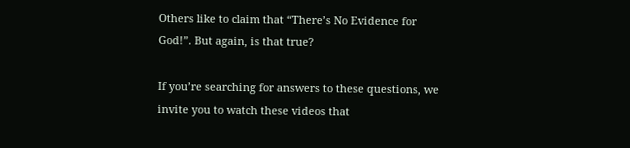Others like to claim that “There’s No Evidence for God!”. But again, is that true?

If you’re searching for answers to these questions, we invite you to watch these videos that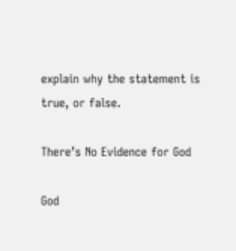explain why the statement is true, or false.

There’s No Evidence for God

God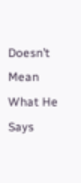Doesn’t Mean What He Says